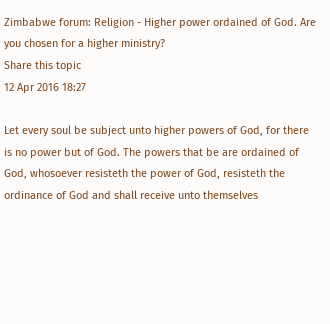Zimbabwe forum: Religion - Higher power ordained of God. Are you chosen for a higher ministry?
Share this topic
12 Apr 2016 18:27

Let every soul be subject unto higher powers of God, for there is no power but of God. The powers that be are ordained of God, whosoever resisteth the power of God, resisteth the ordinance of God and shall receive unto themselves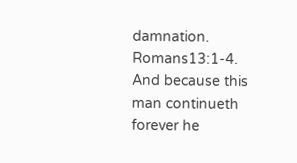damnation. Romans13:1-4. And because this man continueth forever he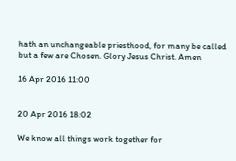hath an unchangeable priesthood, for many be called but a few are Chosen. Glory Jesus Christ. Amen

16 Apr 2016 11:00


20 Apr 2016 18:02

We know all things work together for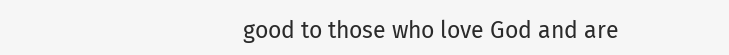good to those who love God and are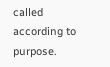called according to purpose.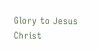Glory to Jesus Christ